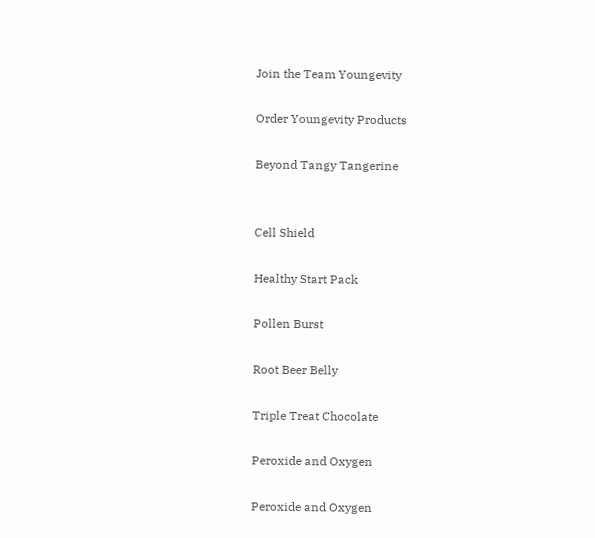Join the Team Youngevity

Order Youngevity Products

Beyond Tangy Tangerine


Cell Shield

Healthy Start Pack

Pollen Burst

Root Beer Belly

Triple Treat Chocolate

Peroxide and Oxygen

Peroxide and Oxygen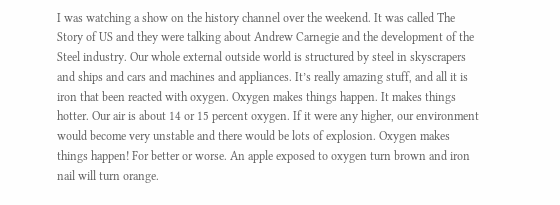I was watching a show on the history channel over the weekend. It was called The Story of US and they were talking about Andrew Carnegie and the development of the Steel industry. Our whole external outside world is structured by steel in skyscrapers and ships and cars and machines and appliances. It’s really amazing stuff, and all it is iron that been reacted with oxygen. Oxygen makes things happen. It makes things hotter. Our air is about 14 or 15 percent oxygen. If it were any higher, our environment would become very unstable and there would be lots of explosion. Oxygen makes things happen! For better or worse. An apple exposed to oxygen turn brown and iron nail will turn orange.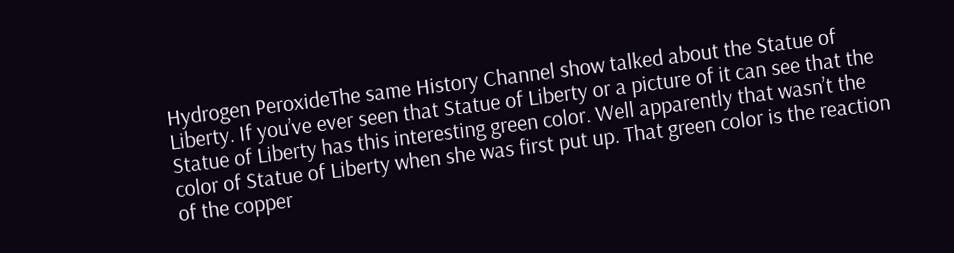Hydrogen PeroxideThe same History Channel show talked about the Statue of Liberty. If you’ve ever seen that Statue of Liberty or a picture of it can see that the Statue of Liberty has this interesting green color. Well apparently that wasn’t the color of Statue of Liberty when she was first put up. That green color is the reaction of the copper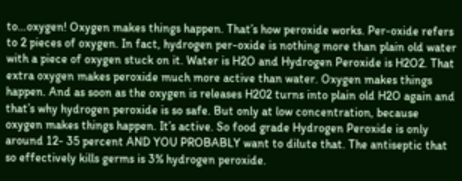to…oxygen! Oxygen makes things happen. That’s how peroxide works. Per-oxide refers to 2 pieces of oxygen. In fact, hydrogen per-oxide is nothing more than plain old water with a piece of oxygen stuck on it. Water is H2O and Hydrogen Peroxide is H2O2. That extra oxygen makes peroxide much more active than water. Oxygen makes things happen. And as soon as the oxygen is releases H202 turns into plain old H2O again and that’s why hydrogen peroxide is so safe. But only at low concentration, because oxygen makes things happen. It’s active. So food grade Hydrogen Peroxide is only around 12- 35 percent AND YOU PROBABLY want to dilute that. The antiseptic that so effectively kills germs is 3% hydrogen peroxide.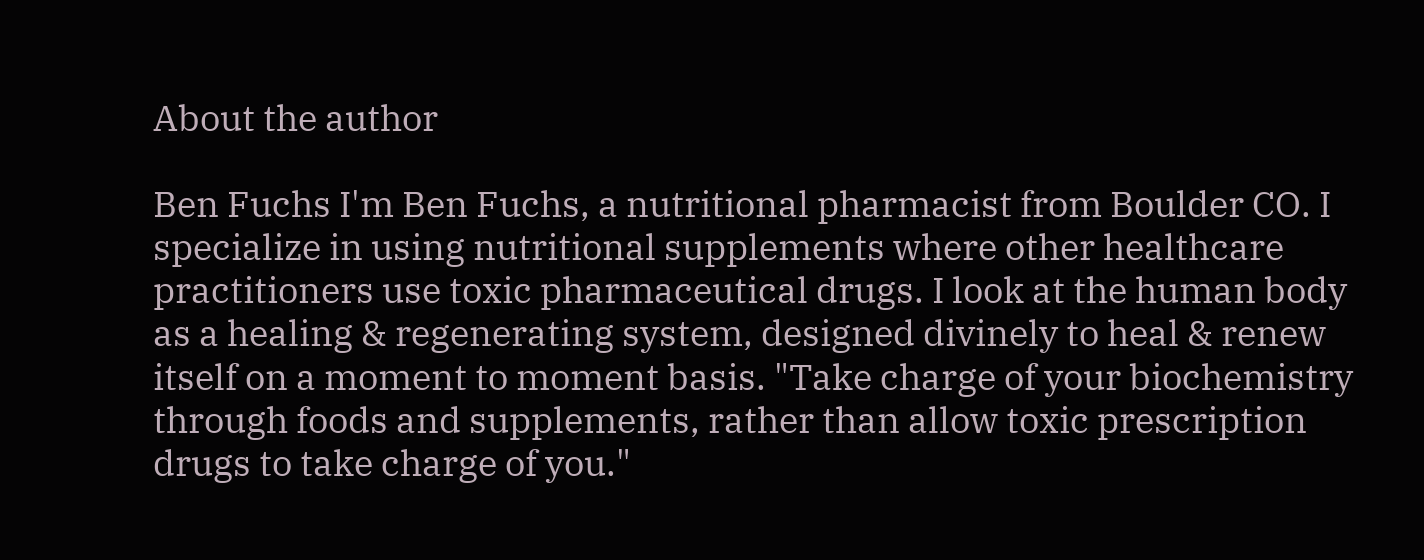About the author

Ben Fuchs I'm Ben Fuchs, a nutritional pharmacist from Boulder CO. I specialize in using nutritional supplements where other healthcare practitioners use toxic pharmaceutical drugs. I look at the human body as a healing & regenerating system, designed divinely to heal & renew itself on a moment to moment basis. "Take charge of your biochemistry through foods and supplements, rather than allow toxic prescription drugs to take charge of you."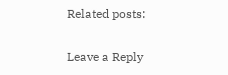Related posts:

Leave a Reply